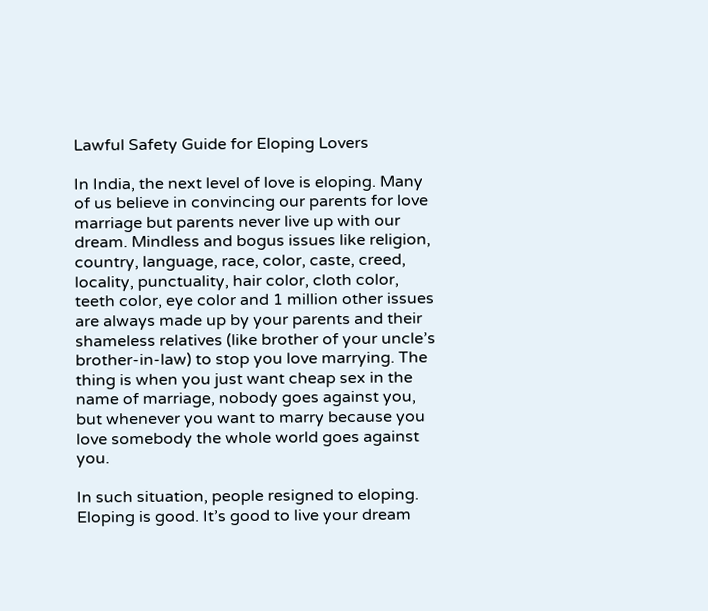Lawful Safety Guide for Eloping Lovers

In India, the next level of love is eloping. Many of us believe in convincing our parents for love marriage but parents never live up with our dream. Mindless and bogus issues like religion, country, language, race, color, caste, creed, locality, punctuality, hair color, cloth color, teeth color, eye color and 1 million other issues are always made up by your parents and their shameless relatives (like brother of your uncle’s brother-in-law) to stop you love marrying. The thing is when you just want cheap sex in the name of marriage, nobody goes against you, but whenever you want to marry because you love somebody the whole world goes against you.

In such situation, people resigned to eloping. Eloping is good. It’s good to live your dream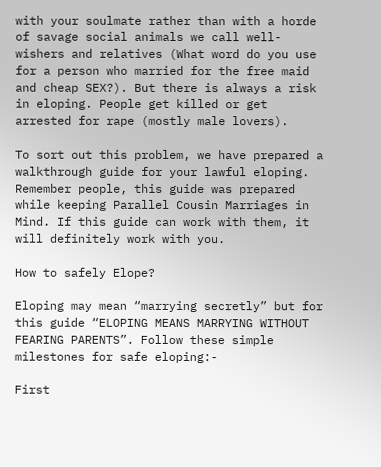with your soulmate rather than with a horde of savage social animals we call well-wishers and relatives (What word do you use for a person who married for the free maid and cheap SEX?). But there is always a risk in eloping. People get killed or get arrested for rape (mostly male lovers).

To sort out this problem, we have prepared a walkthrough guide for your lawful eloping. Remember people, this guide was prepared while keeping Parallel Cousin Marriages in Mind. If this guide can work with them, it will definitely work with you.

How to safely Elope?

Eloping may mean “marrying secretly” but for this guide “ELOPING MEANS MARRYING WITHOUT FEARING PARENTS”. Follow these simple milestones for safe eloping:-

First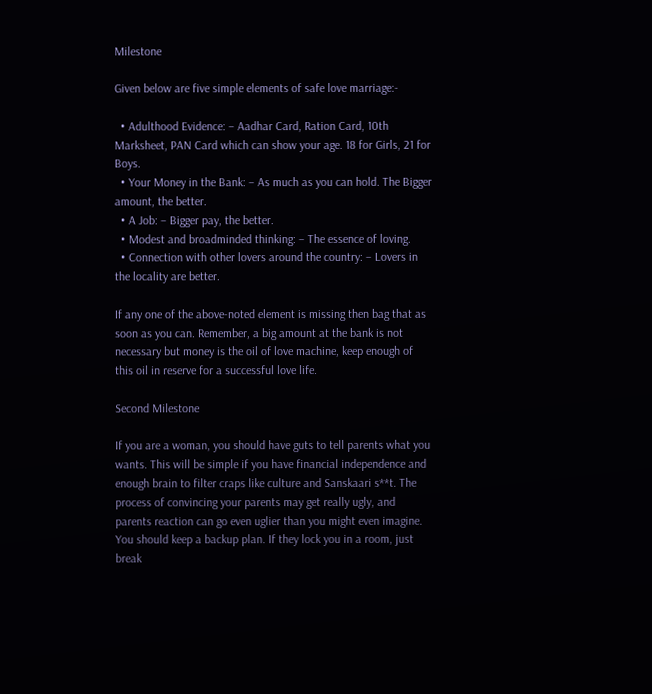Milestone

Given below are five simple elements of safe love marriage:-

  • Adulthood Evidence: – Aadhar Card, Ration Card, 10th Marksheet, PAN Card which can show your age. 18 for Girls, 21 for Boys.
  • Your Money in the Bank: – As much as you can hold. The Bigger amount, the better.
  • A Job: – Bigger pay, the better.
  • Modest and broadminded thinking: – The essence of loving.
  • Connection with other lovers around the country: – Lovers in the locality are better.

If any one of the above-noted element is missing then bag that as soon as you can. Remember, a big amount at the bank is not necessary but money is the oil of love machine, keep enough of this oil in reserve for a successful love life.

Second Milestone

If you are a woman, you should have guts to tell parents what you wants. This will be simple if you have financial independence and enough brain to filter craps like culture and Sanskaari s**t. The process of convincing your parents may get really ugly, and parents reaction can go even uglier than you might even imagine. You should keep a backup plan. If they lock you in a room, just break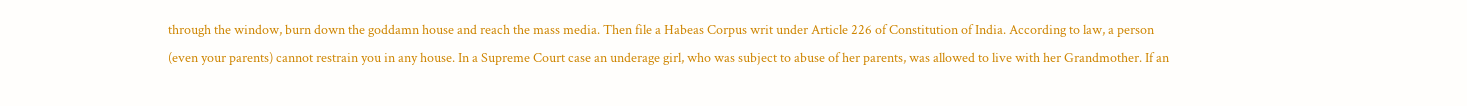through the window, burn down the goddamn house and reach the mass media. Then file a Habeas Corpus writ under Article 226 of Constitution of India. According to law, a person (even your parents) cannot restrain you in any house. In a Supreme Court case an underage girl, who was subject to abuse of her parents, was allowed to live with her Grandmother. If an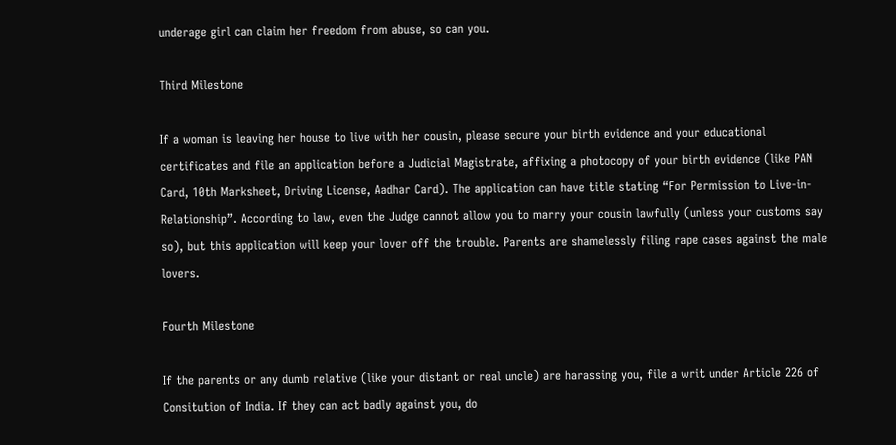underage girl can claim her freedom from abuse, so can you.

Third Milestone

If a woman is leaving her house to live with her cousin, please secure your birth evidence and your educational certificates and file an application before a Judicial Magistrate, affixing a photocopy of your birth evidence (like PAN Card, 10th Marksheet, Driving License, Aadhar Card). The application can have title stating “For Permission to Live-in-Relationship”. According to law, even the Judge cannot allow you to marry your cousin lawfully (unless your customs say so), but this application will keep your lover off the trouble. Parents are shamelessly filing rape cases against the male lovers.

Fourth Milestone

If the parents or any dumb relative (like your distant or real uncle) are harassing you, file a writ under Article 226 of Consitution of India. If they can act badly against you, do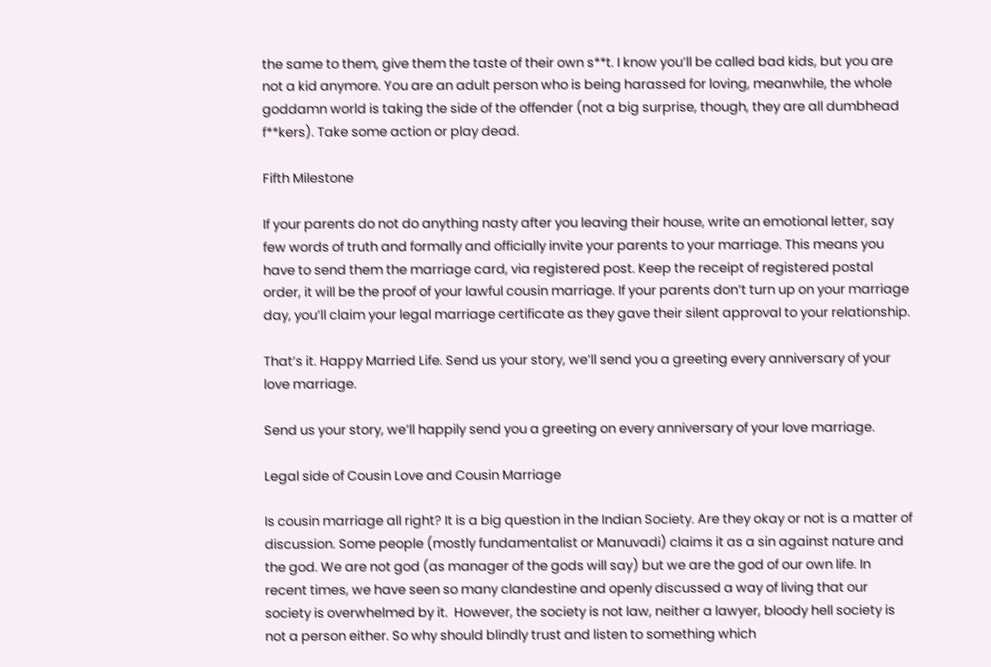the same to them, give them the taste of their own s**t. I know you’ll be called bad kids, but you are not a kid anymore. You are an adult person who is being harassed for loving, meanwhile, the whole goddamn world is taking the side of the offender (not a big surprise, though, they are all dumbhead f**kers). Take some action or play dead.

Fifth Milestone

If your parents do not do anything nasty after you leaving their house, write an emotional letter, say few words of truth and formally and officially invite your parents to your marriage. This means you have to send them the marriage card, via registered post. Keep the receipt of registered postal order, it will be the proof of your lawful cousin marriage. If your parents don’t turn up on your marriage day, you’ll claim your legal marriage certificate as they gave their silent approval to your relationship.

That’s it. Happy Married Life. Send us your story, we’ll send you a greeting every anniversary of your love marriage.

Send us your story, we’ll happily send you a greeting on every anniversary of your love marriage.

Legal side of Cousin Love and Cousin Marriage

Is cousin marriage all right? It is a big question in the Indian Society. Are they okay or not is a matter of discussion. Some people (mostly fundamentalist or Manuvadi) claims it as a sin against nature and the god. We are not god (as manager of the gods will say) but we are the god of our own life. In recent times, we have seen so many clandestine and openly discussed a way of living that our society is overwhelmed by it.  However, the society is not law, neither a lawyer, bloody hell society is not a person either. So why should blindly trust and listen to something which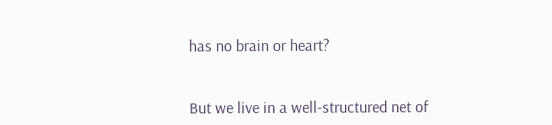has no brain or heart?


But we live in a well-structured net of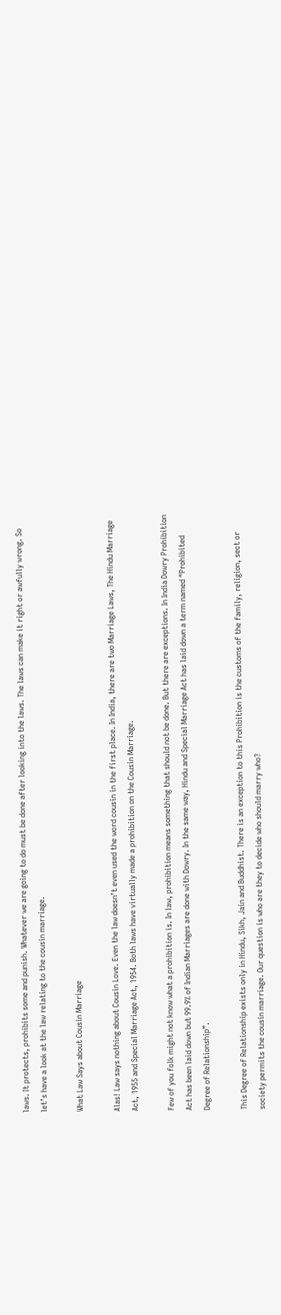laws. It protects, prohibits some and punish. Whatever we are going to do must be done after looking into the laws. The laws can make it right or awfully wrong. So let’s have a look at the law relating to the cousin marriage.

What Law Says about Cousin Marriage

Alas! Law says nothing about Cousin Love. Even the law doesn’t even used the word cousin in the first place. In India, there are two Marriage Laws, The Hindu Marriage Act, 1955 and Special Marriage Act, 1954. Both laws have virtually made a prohibition on the Cousin Marriage.

Few of you folk might not know what a prohibition is. In law, prohibition means something that should not be done. But there are exceptions. In India Dowry Prohibition Act has been laid down but 99.9% of Indian Marriages are done with Dowry. In the same way, Hindu and Special Marriage Act has laid down a term named “Prohibited Degree of Relationship”.

This Degree of Relationship exists only in Hindu, Sikh, Jain and Buddhist. There is an exception to this Prohibition is the customs of the family, religion, sect or society permits the cousin marriage. Our question is who are they to decide who should marry who?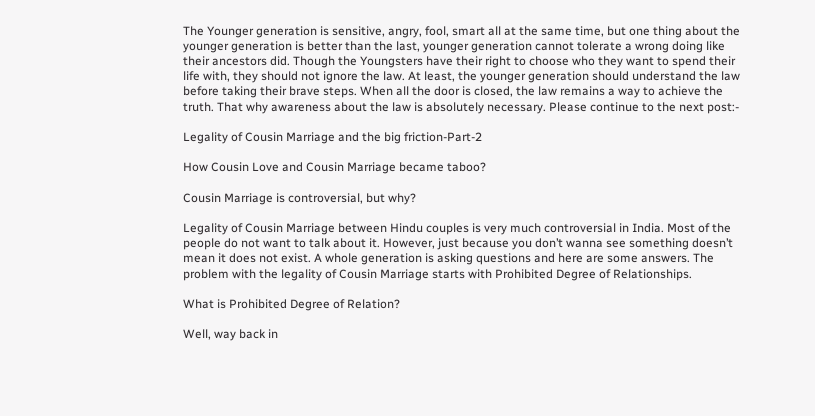The Younger generation is sensitive, angry, fool, smart all at the same time, but one thing about the younger generation is better than the last, younger generation cannot tolerate a wrong doing like their ancestors did. Though the Youngsters have their right to choose who they want to spend their life with, they should not ignore the law. At least, the younger generation should understand the law before taking their brave steps. When all the door is closed, the law remains a way to achieve the truth. That why awareness about the law is absolutely necessary. Please continue to the next post:-

Legality of Cousin Marriage and the big friction-Part-2

How Cousin Love and Cousin Marriage became taboo?

Cousin Marriage is controversial, but why?

Legality of Cousin Marriage between Hindu couples is very much controversial in India. Most of the people do not want to talk about it. However, just because you don’t wanna see something doesn’t mean it does not exist. A whole generation is asking questions and here are some answers. The problem with the legality of Cousin Marriage starts with Prohibited Degree of Relationships.

What is Prohibited Degree of Relation?

Well, way back in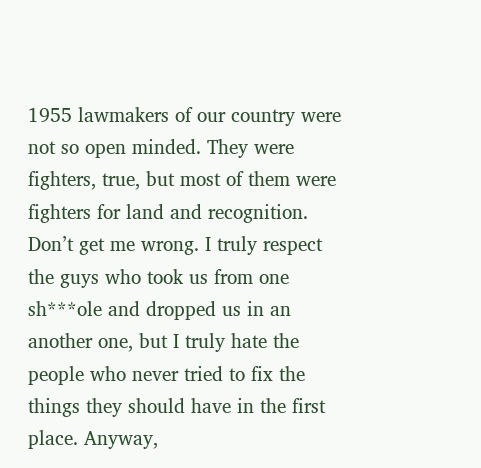1955 lawmakers of our country were not so open minded. They were fighters, true, but most of them were fighters for land and recognition. Don’t get me wrong. I truly respect the guys who took us from one sh***ole and dropped us in an another one, but I truly hate the people who never tried to fix the things they should have in the first place. Anyway,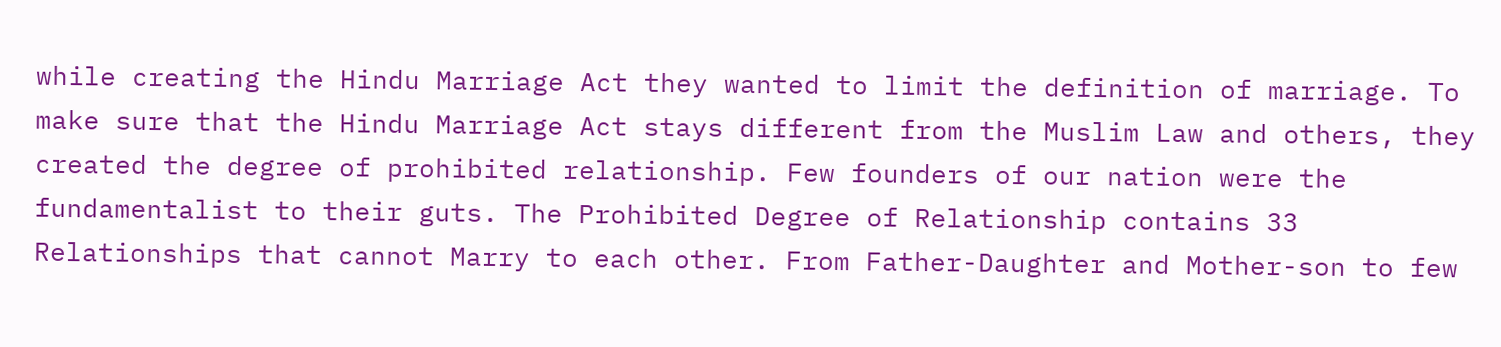while creating the Hindu Marriage Act they wanted to limit the definition of marriage. To make sure that the Hindu Marriage Act stays different from the Muslim Law and others, they created the degree of prohibited relationship. Few founders of our nation were the fundamentalist to their guts. The Prohibited Degree of Relationship contains 33 Relationships that cannot Marry to each other. From Father-Daughter and Mother-son to few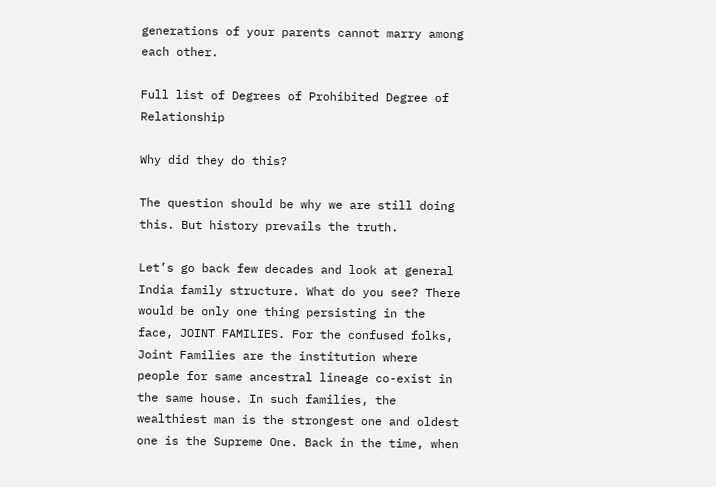generations of your parents cannot marry among each other.

Full list of Degrees of Prohibited Degree of Relationship

Why did they do this?

The question should be why we are still doing this. But history prevails the truth.

Let’s go back few decades and look at general India family structure. What do you see? There would be only one thing persisting in the face, JOINT FAMILIES. For the confused folks, Joint Families are the institution where people for same ancestral lineage co-exist in the same house. In such families, the wealthiest man is the strongest one and oldest one is the Supreme One. Back in the time, when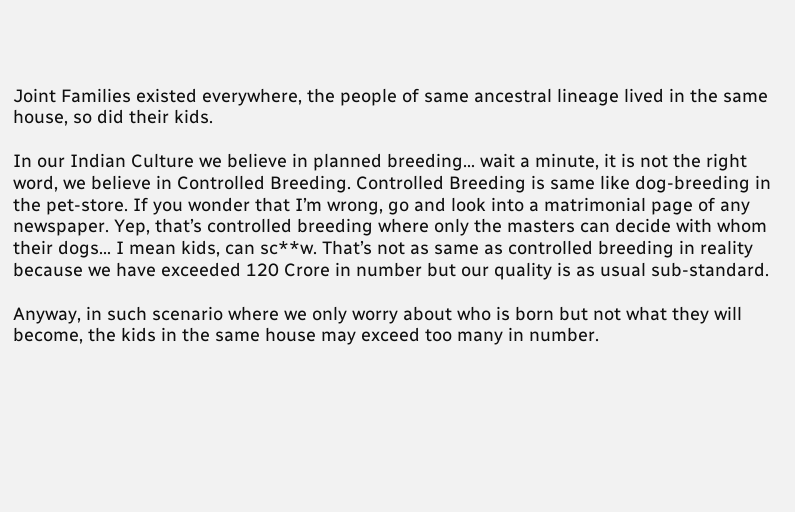Joint Families existed everywhere, the people of same ancestral lineage lived in the same house, so did their kids.

In our Indian Culture we believe in planned breeding… wait a minute, it is not the right word, we believe in Controlled Breeding. Controlled Breeding is same like dog-breeding in the pet-store. If you wonder that I’m wrong, go and look into a matrimonial page of any newspaper. Yep, that’s controlled breeding where only the masters can decide with whom their dogs… I mean kids, can sc**w. That’s not as same as controlled breeding in reality because we have exceeded 120 Crore in number but our quality is as usual sub-standard.

Anyway, in such scenario where we only worry about who is born but not what they will become, the kids in the same house may exceed too many in number.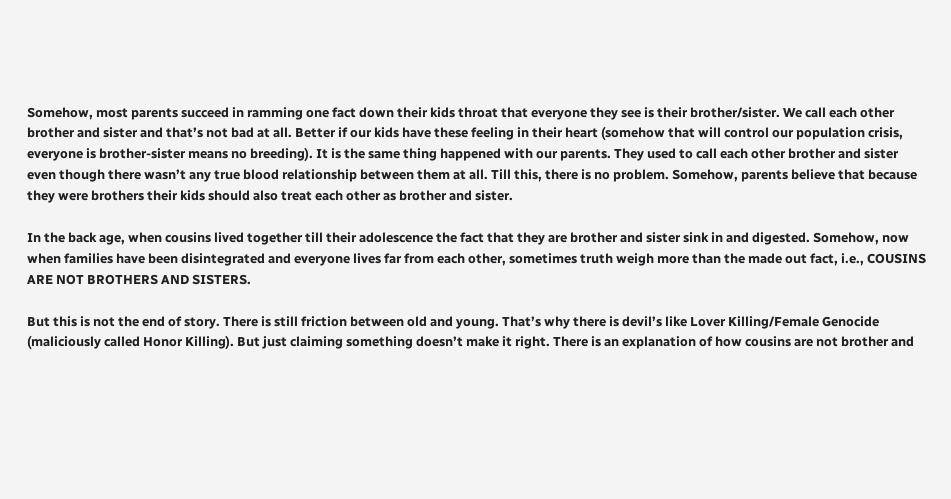Somehow, most parents succeed in ramming one fact down their kids throat that everyone they see is their brother/sister. We call each other brother and sister and that’s not bad at all. Better if our kids have these feeling in their heart (somehow that will control our population crisis, everyone is brother-sister means no breeding). It is the same thing happened with our parents. They used to call each other brother and sister even though there wasn’t any true blood relationship between them at all. Till this, there is no problem. Somehow, parents believe that because they were brothers their kids should also treat each other as brother and sister.

In the back age, when cousins lived together till their adolescence the fact that they are brother and sister sink in and digested. Somehow, now when families have been disintegrated and everyone lives far from each other, sometimes truth weigh more than the made out fact, i.e., COUSINS ARE NOT BROTHERS AND SISTERS.

But this is not the end of story. There is still friction between old and young. That’s why there is devil’s like Lover Killing/Female Genocide (maliciously called Honor Killing). But just claiming something doesn’t make it right. There is an explanation of how cousins are not brother and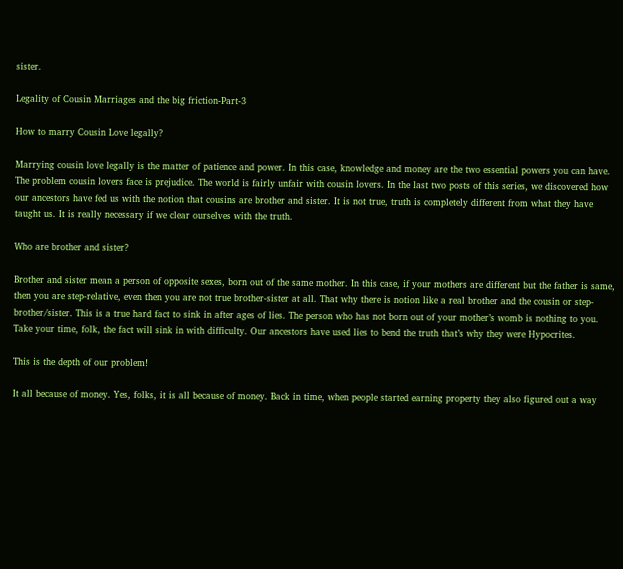sister.

Legality of Cousin Marriages and the big friction-Part-3

How to marry Cousin Love legally?

Marrying cousin love legally is the matter of patience and power. In this case, knowledge and money are the two essential powers you can have. The problem cousin lovers face is prejudice. The world is fairly unfair with cousin lovers. In the last two posts of this series, we discovered how our ancestors have fed us with the notion that cousins are brother and sister. It is not true, truth is completely different from what they have taught us. It is really necessary if we clear ourselves with the truth.

Who are brother and sister?

Brother and sister mean a person of opposite sexes, born out of the same mother. In this case, if your mothers are different but the father is same, then you are step-relative, even then you are not true brother-sister at all. That why there is notion like a real brother and the cousin or step-brother/sister. This is a true hard fact to sink in after ages of lies. The person who has not born out of your mother’s womb is nothing to you. Take your time, folk, the fact will sink in with difficulty. Our ancestors have used lies to bend the truth that’s why they were Hypocrites.

This is the depth of our problem!

It all because of money. Yes, folks, it is all because of money. Back in time, when people started earning property they also figured out a way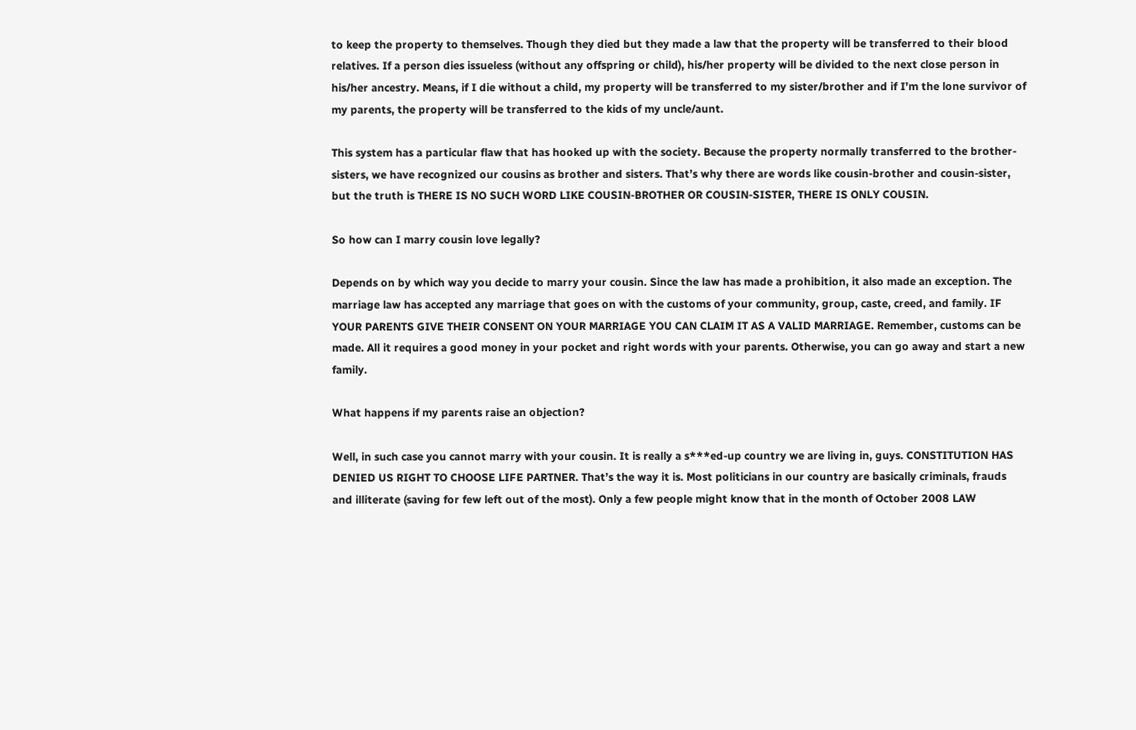to keep the property to themselves. Though they died but they made a law that the property will be transferred to their blood relatives. If a person dies issueless (without any offspring or child), his/her property will be divided to the next close person in his/her ancestry. Means, if I die without a child, my property will be transferred to my sister/brother and if I’m the lone survivor of my parents, the property will be transferred to the kids of my uncle/aunt.

This system has a particular flaw that has hooked up with the society. Because the property normally transferred to the brother-sisters, we have recognized our cousins as brother and sisters. That’s why there are words like cousin-brother and cousin-sister, but the truth is THERE IS NO SUCH WORD LIKE COUSIN-BROTHER OR COUSIN-SISTER, THERE IS ONLY COUSIN.

So how can I marry cousin love legally?

Depends on by which way you decide to marry your cousin. Since the law has made a prohibition, it also made an exception. The marriage law has accepted any marriage that goes on with the customs of your community, group, caste, creed, and family. IF YOUR PARENTS GIVE THEIR CONSENT ON YOUR MARRIAGE YOU CAN CLAIM IT AS A VALID MARRIAGE. Remember, customs can be made. All it requires a good money in your pocket and right words with your parents. Otherwise, you can go away and start a new family.

What happens if my parents raise an objection?

Well, in such case you cannot marry with your cousin. It is really a s***ed-up country we are living in, guys. CONSTITUTION HAS DENIED US RIGHT TO CHOOSE LIFE PARTNER. That’s the way it is. Most politicians in our country are basically criminals, frauds and illiterate (saving for few left out of the most). Only a few people might know that in the month of October 2008 LAW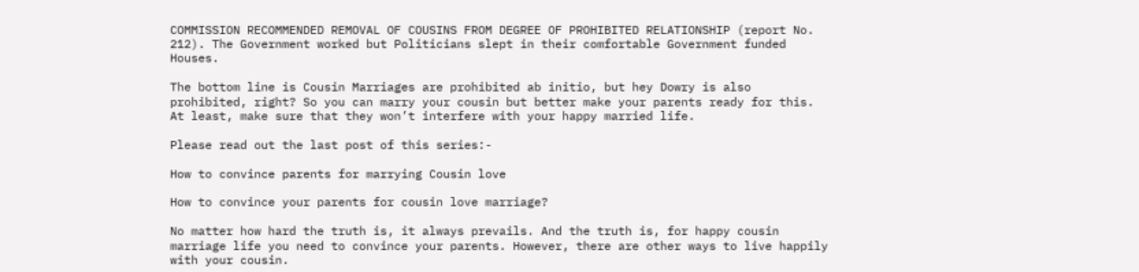COMMISSION RECOMMENDED REMOVAL OF COUSINS FROM DEGREE OF PROHIBITED RELATIONSHIP (report No. 212). The Government worked but Politicians slept in their comfortable Government funded Houses.

The bottom line is Cousin Marriages are prohibited ab initio, but hey Dowry is also prohibited, right? So you can marry your cousin but better make your parents ready for this. At least, make sure that they won’t interfere with your happy married life.

Please read out the last post of this series:-

How to convince parents for marrying Cousin love

How to convince your parents for cousin love marriage?

No matter how hard the truth is, it always prevails. And the truth is, for happy cousin marriage life you need to convince your parents. However, there are other ways to live happily with your cousin.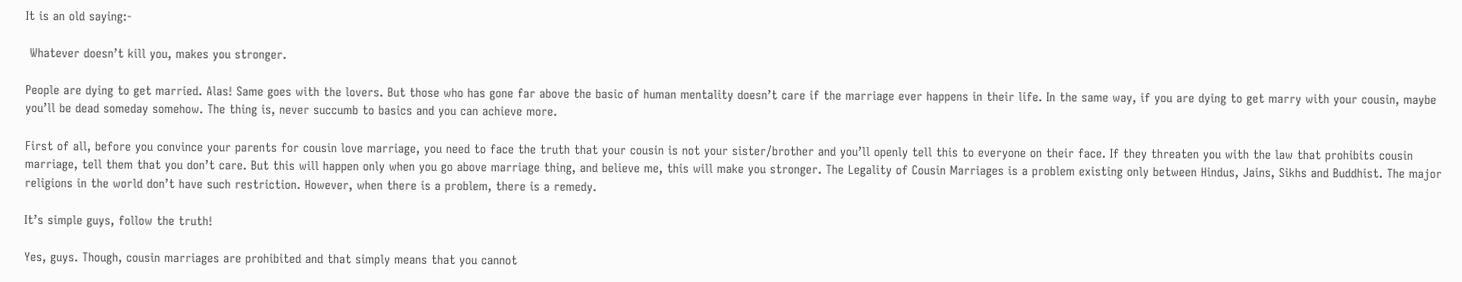It is an old saying:-

 Whatever doesn’t kill you, makes you stronger.

People are dying to get married. Alas! Same goes with the lovers. But those who has gone far above the basic of human mentality doesn’t care if the marriage ever happens in their life. In the same way, if you are dying to get marry with your cousin, maybe you’ll be dead someday somehow. The thing is, never succumb to basics and you can achieve more.

First of all, before you convince your parents for cousin love marriage, you need to face the truth that your cousin is not your sister/brother and you’ll openly tell this to everyone on their face. If they threaten you with the law that prohibits cousin marriage, tell them that you don’t care. But this will happen only when you go above marriage thing, and believe me, this will make you stronger. The Legality of Cousin Marriages is a problem existing only between Hindus, Jains, Sikhs and Buddhist. The major religions in the world don’t have such restriction. However, when there is a problem, there is a remedy.

It’s simple guys, follow the truth!

Yes, guys. Though, cousin marriages are prohibited and that simply means that you cannot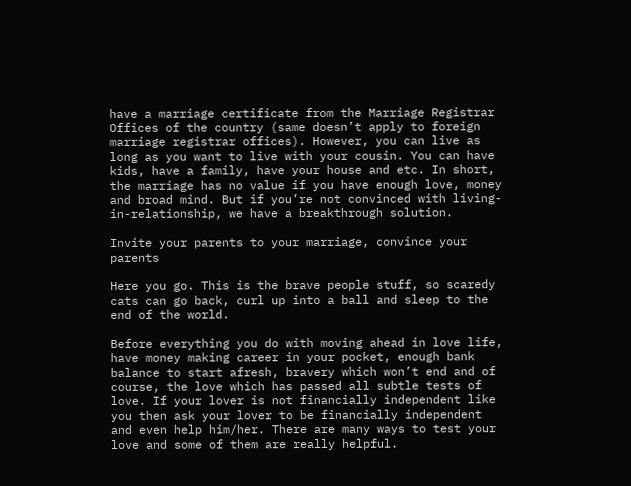have a marriage certificate from the Marriage Registrar Offices of the country (same doesn’t apply to foreign marriage registrar offices). However, you can live as long as you want to live with your cousin. You can have kids, have a family, have your house and etc. In short, the marriage has no value if you have enough love, money and broad mind. But if you’re not convinced with living-in-relationship, we have a breakthrough solution.

Invite your parents to your marriage, convince your parents

Here you go. This is the brave people stuff, so scaredy cats can go back, curl up into a ball and sleep to the end of the world.

Before everything you do with moving ahead in love life, have money making career in your pocket, enough bank balance to start afresh, bravery which won’t end and of course, the love which has passed all subtle tests of love. If your lover is not financially independent like you then ask your lover to be financially independent and even help him/her. There are many ways to test your love and some of them are really helpful.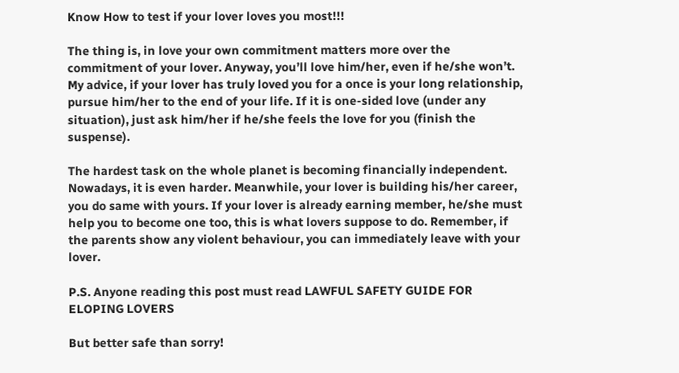Know How to test if your lover loves you most!!!

The thing is, in love your own commitment matters more over the commitment of your lover. Anyway, you’ll love him/her, even if he/she won’t. My advice, if your lover has truly loved you for a once is your long relationship, pursue him/her to the end of your life. If it is one-sided love (under any situation), just ask him/her if he/she feels the love for you (finish the suspense).

The hardest task on the whole planet is becoming financially independent. Nowadays, it is even harder. Meanwhile, your lover is building his/her career, you do same with yours. If your lover is already earning member, he/she must help you to become one too, this is what lovers suppose to do. Remember, if the parents show any violent behaviour, you can immediately leave with your lover.

P.S. Anyone reading this post must read LAWFUL SAFETY GUIDE FOR ELOPING LOVERS

But better safe than sorry!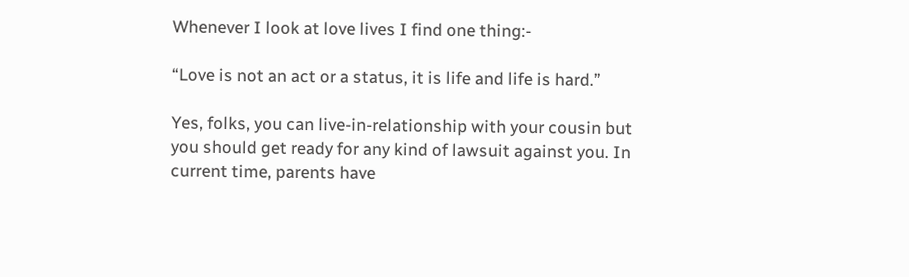Whenever I look at love lives I find one thing:-

“Love is not an act or a status, it is life and life is hard.”

Yes, folks, you can live-in-relationship with your cousin but you should get ready for any kind of lawsuit against you. In current time, parents have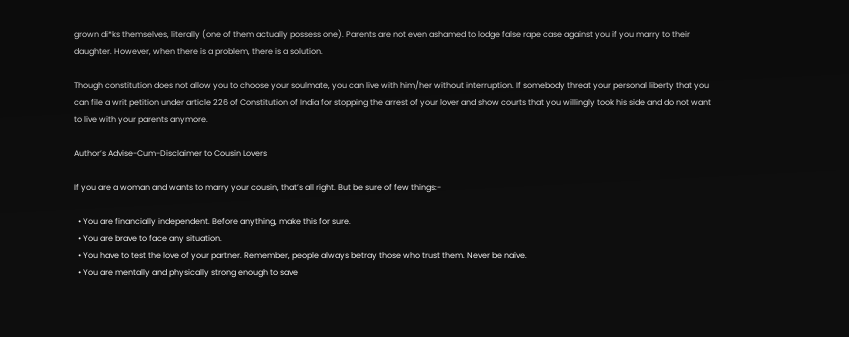grown di*ks themselves, literally (one of them actually possess one). Parents are not even ashamed to lodge false rape case against you if you marry to their daughter. However, when there is a problem, there is a solution.

Though constitution does not allow you to choose your soulmate, you can live with him/her without interruption. If somebody threat your personal liberty that you can file a writ petition under article 226 of Constitution of India for stopping the arrest of your lover and show courts that you willingly took his side and do not want to live with your parents anymore.

Author’s Advise-Cum-Disclaimer to Cousin Lovers

If you are a woman and wants to marry your cousin, that’s all right. But be sure of few things:-

  • You are financially independent. Before anything, make this for sure.
  • You are brave to face any situation.
  • You have to test the love of your partner. Remember, people always betray those who trust them. Never be naive.
  • You are mentally and physically strong enough to save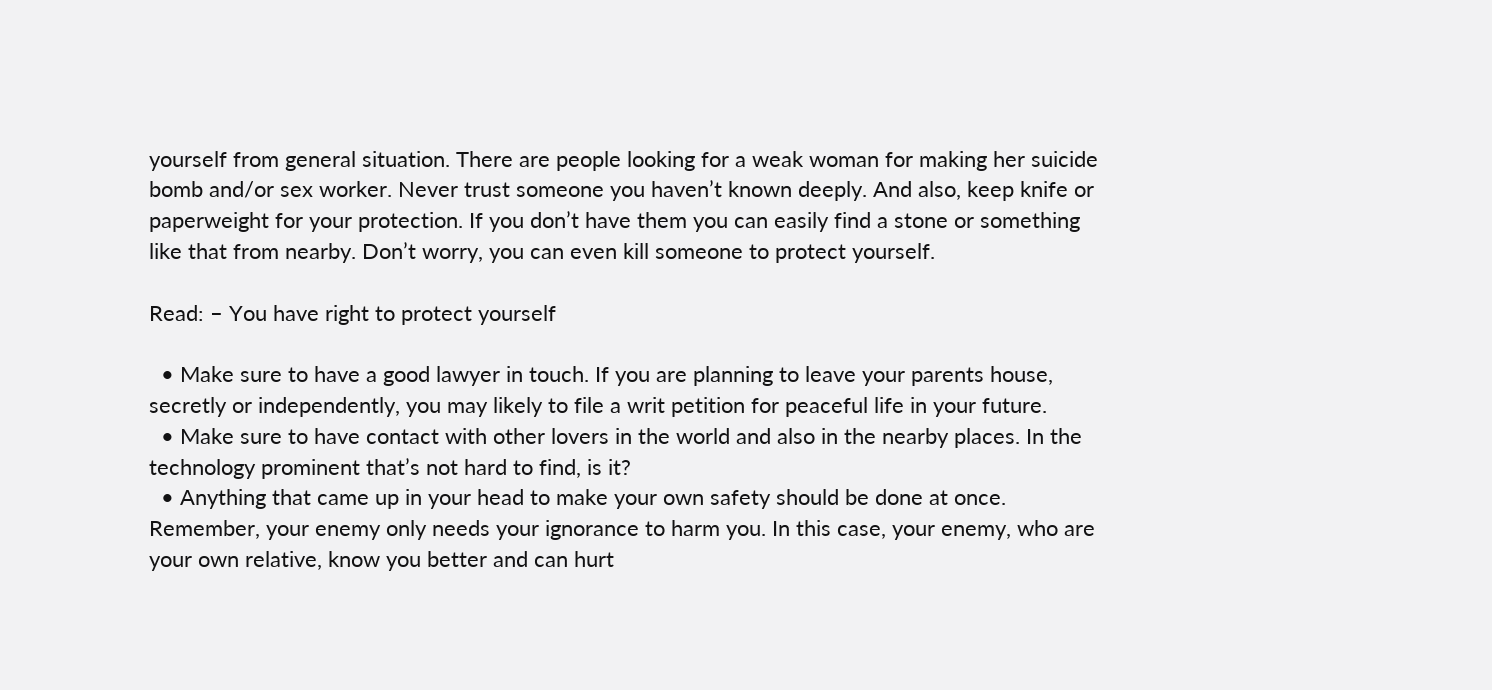yourself from general situation. There are people looking for a weak woman for making her suicide bomb and/or sex worker. Never trust someone you haven’t known deeply. And also, keep knife or paperweight for your protection. If you don’t have them you can easily find a stone or something like that from nearby. Don’t worry, you can even kill someone to protect yourself.

Read: – You have right to protect yourself

  • Make sure to have a good lawyer in touch. If you are planning to leave your parents house, secretly or independently, you may likely to file a writ petition for peaceful life in your future.
  • Make sure to have contact with other lovers in the world and also in the nearby places. In the technology prominent that’s not hard to find, is it?
  • Anything that came up in your head to make your own safety should be done at once. Remember, your enemy only needs your ignorance to harm you. In this case, your enemy, who are your own relative, know you better and can hurt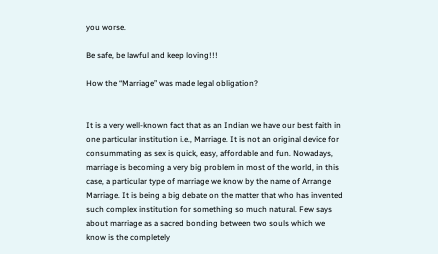you worse.

Be safe, be lawful and keep loving!!!

How the “Marriage” was made legal obligation?


It is a very well-known fact that as an Indian we have our best faith in one particular institution i.e., Marriage. It is not an original device for consummating as sex is quick, easy, affordable and fun. Nowadays, marriage is becoming a very big problem in most of the world, in this case, a particular type of marriage we know by the name of Arrange Marriage. It is being a big debate on the matter that who has invented such complex institution for something so much natural. Few says about marriage as a sacred bonding between two souls which we know is the completely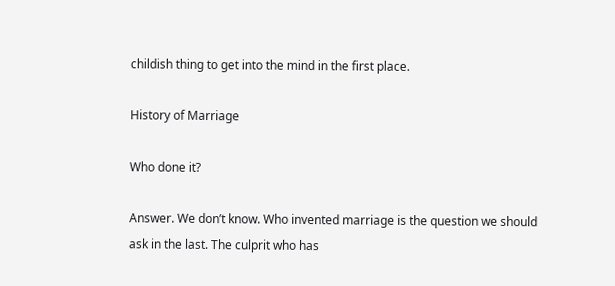childish thing to get into the mind in the first place.

History of Marriage

Who done it?

Answer. We don’t know. Who invented marriage is the question we should ask in the last. The culprit who has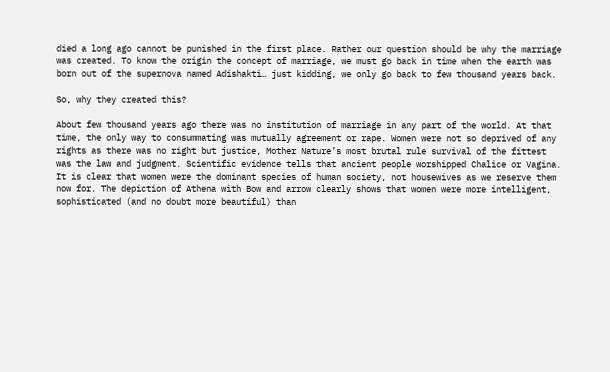died a long ago cannot be punished in the first place. Rather our question should be why the marriage was created. To know the origin the concept of marriage, we must go back in time when the earth was born out of the supernova named Adishakti… just kidding, we only go back to few thousand years back.

So, why they created this?

About few thousand years ago there was no institution of marriage in any part of the world. At that time, the only way to consummating was mutually agreement or rape. Women were not so deprived of any rights as there was no right but justice, Mother Nature’s most brutal rule survival of the fittest was the law and judgment. Scientific evidence tells that ancient people worshipped Chalice or Vagina. It is clear that women were the dominant species of human society, not housewives as we reserve them now for. The depiction of Athena with Bow and arrow clearly shows that women were more intelligent, sophisticated (and no doubt more beautiful) than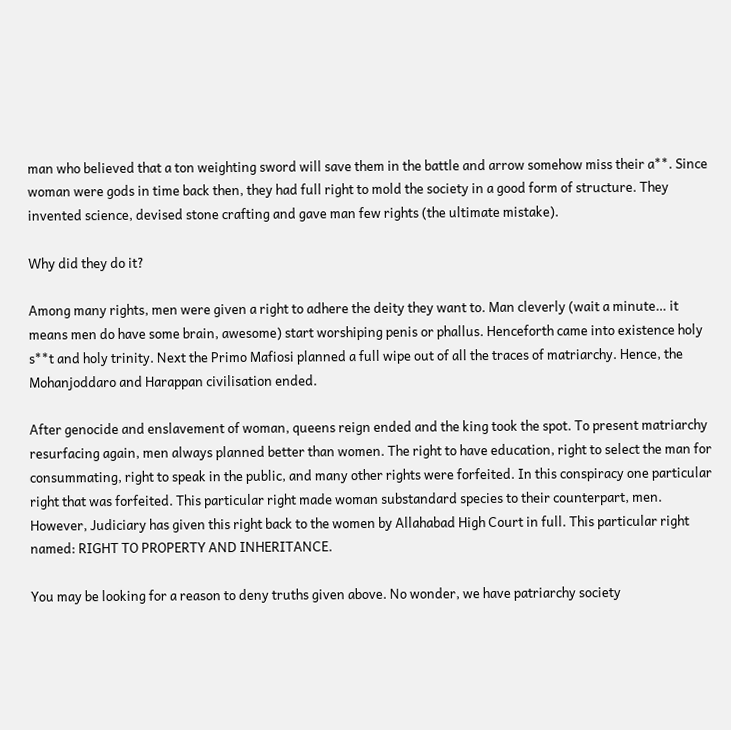man who believed that a ton weighting sword will save them in the battle and arrow somehow miss their a**. Since woman were gods in time back then, they had full right to mold the society in a good form of structure. They invented science, devised stone crafting and gave man few rights (the ultimate mistake).

Why did they do it?

Among many rights, men were given a right to adhere the deity they want to. Man cleverly (wait a minute… it means men do have some brain, awesome) start worshiping penis or phallus. Henceforth came into existence holy s**t and holy trinity. Next the Primo Mafiosi planned a full wipe out of all the traces of matriarchy. Hence, the Mohanjoddaro and Harappan civilisation ended.

After genocide and enslavement of woman, queens reign ended and the king took the spot. To present matriarchy resurfacing again, men always planned better than women. The right to have education, right to select the man for consummating, right to speak in the public, and many other rights were forfeited. In this conspiracy one particular right that was forfeited. This particular right made woman substandard species to their counterpart, men. However, Judiciary has given this right back to the women by Allahabad High Court in full. This particular right named: RIGHT TO PROPERTY AND INHERITANCE.

You may be looking for a reason to deny truths given above. No wonder, we have patriarchy society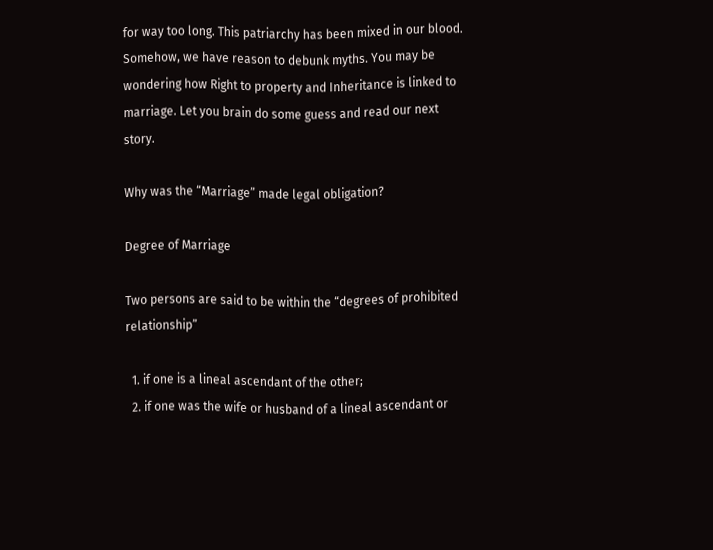for way too long. This patriarchy has been mixed in our blood. Somehow, we have reason to debunk myths. You may be wondering how Right to property and Inheritance is linked to marriage. Let you brain do some guess and read our next story.

Why was the “Marriage” made legal obligation?

Degree of Marriage

Two persons are said to be within the “degrees of prohibited relationship”

  1. if one is a lineal ascendant of the other;
  2. if one was the wife or husband of a lineal ascendant or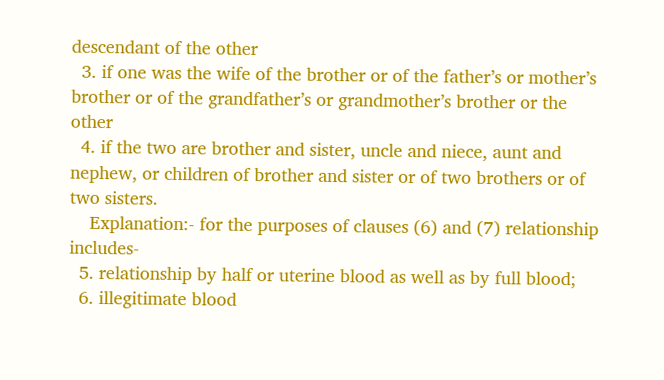descendant of the other
  3. if one was the wife of the brother or of the father’s or mother’s brother or of the grandfather’s or grandmother’s brother or the other
  4. if the two are brother and sister, uncle and niece, aunt and nephew, or children of brother and sister or of two brothers or of two sisters.
    Explanation:- for the purposes of clauses (6) and (7) relationship includes-
  5. relationship by half or uterine blood as well as by full blood;
  6. illegitimate blood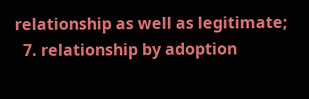relationship as well as legitimate;
  7. relationship by adoption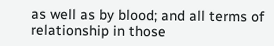as well as by blood; and all terms of relationship in those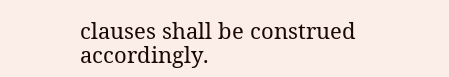clauses shall be construed accordingly.